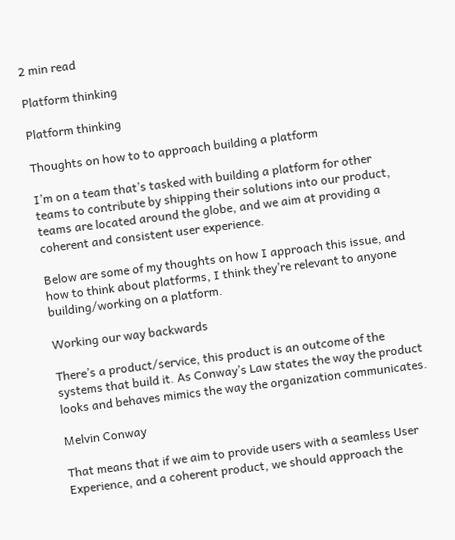2 min read

Platform thinking

Platform thinking

Thoughts on how to to approach building a platform

I’m on a team that’s tasked with building a platform for other teams to contribute by shipping their solutions into our product, teams are located around the globe, and we aim at providing a coherent and consistent user experience.

Below are some of my thoughts on how I approach this issue, and how to think about platforms, I think they’re relevant to anyone building/working on a platform.

Working our way backwards

There’s a product/service, this product is an outcome of the systems that build it. As Conway’s Law states the way the product looks and behaves mimics the way the organization communicates.

Melvin Conway

That means that if we aim to provide users with a seamless User Experience, and a coherent product, we should approach the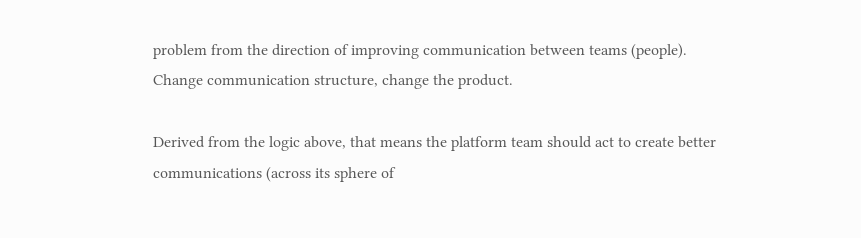problem from the direction of improving communication between teams (people).
Change communication structure, change the product.

Derived from the logic above, that means the platform team should act to create better communications (across its sphere of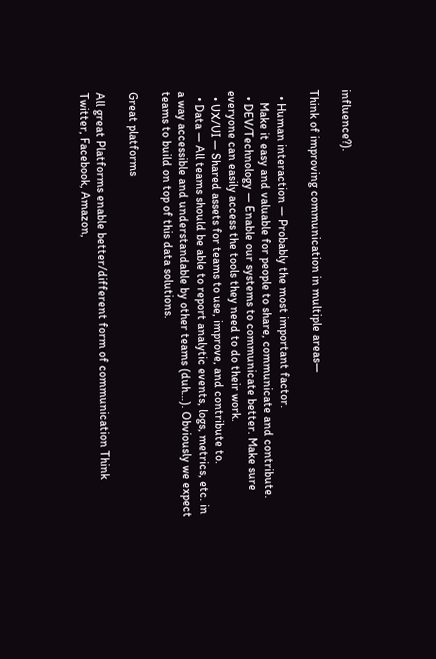influence?).

Think of improving communication in multiple areas—

  • Human interaction — Probably the most important factor.
    Make it easy and valuable for people to share, communicate and contribute.
  • DEV/Technology — Enable our systems to communicate better. Make sure everyone can easily access the tools they need to do their work.
  • UX/UI — Shared assets for teams to use, improve, and contribute to.
  • Data — All teams should be able to report analytic events, logs, metrics, etc. in a way accessible and understandable by other teams (duh…). Obviously we expect teams to build on top of this data solutions.

Great platforms

All great Platforms enable better/different form of communication Think Twitter, Facebook, Amazon,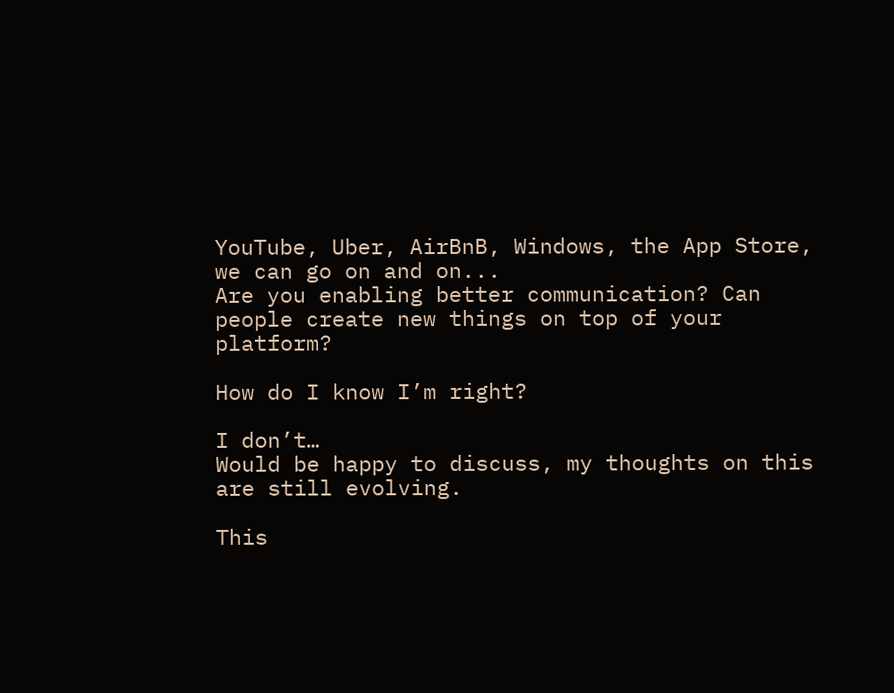YouTube, Uber, AirBnB, Windows, the App Store, we can go on and on...
Are you enabling better communication? Can people create new things on top of your platform?

How do I know I’m right?

I don’t…
Would be happy to discuss, my thoughts on this are still evolving.

This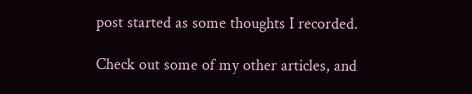post started as some thoughts I recorded.

Check out some of my other articles, and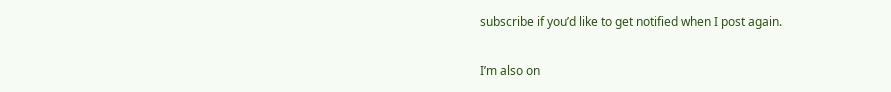subscribe if you’d like to get notified when I post again.

I’m also on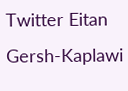Twitter Eitan Gersh-Kaplawi